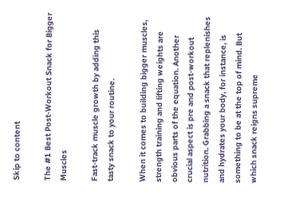Skip to content

The #1 Best Post-Workout Snack for Bigger Muscles

Fast-track muscle growth by adding this tasty snack to your routine.

When it comes to building bigger muscles, strength training and lifting weights are obvious parts of the equation. Another crucial aspect is pre and post-workout nutrition. Grabbing a snack that replenishes and hydrates your body, for instance, is something to be at the top of mind. But which snack reigns supreme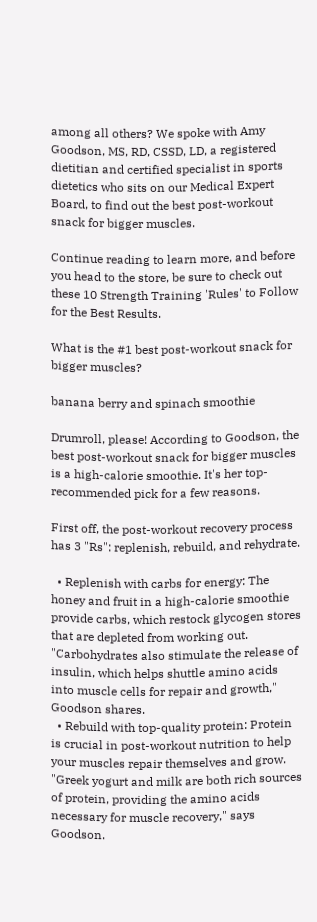among all others? We spoke with Amy Goodson, MS, RD, CSSD, LD, a registered dietitian and certified specialist in sports dietetics who sits on our Medical Expert Board, to find out the best post-workout snack for bigger muscles.

Continue reading to learn more, and before you head to the store, be sure to check out these 10 Strength Training 'Rules' to Follow for the Best Results.

What is the #1 best post-workout snack for bigger muscles?

banana berry and spinach smoothie

Drumroll, please! According to Goodson, the best post-workout snack for bigger muscles is a high-calorie smoothie. It's her top-recommended pick for a few reasons.

First off, the post-workout recovery process has 3 "Rs": replenish, rebuild, and rehydrate.

  • Replenish with carbs for energy: The honey and fruit in a high-calorie smoothie provide carbs, which restock glycogen stores that are depleted from working out. "Carbohydrates also stimulate the release of insulin, which helps shuttle amino acids into muscle cells for repair and growth," Goodson shares.
  • Rebuild with top-quality protein: Protein is crucial in post-workout nutrition to help your muscles repair themselves and grow. "Greek yogurt and milk are both rich sources of protein, providing the amino acids necessary for muscle recovery," says Goodson.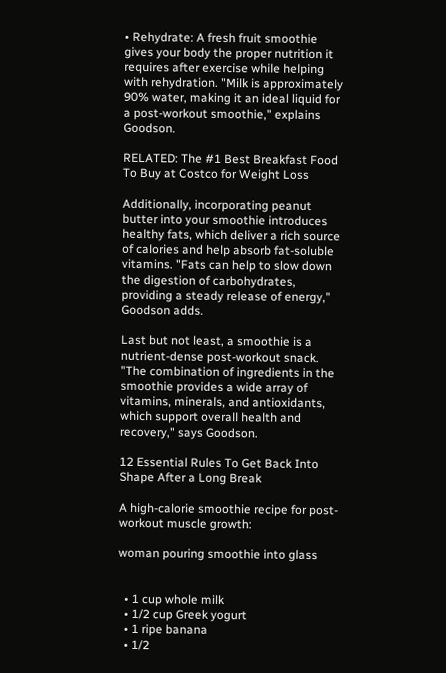• Rehydrate: A fresh fruit smoothie gives your body the proper nutrition it requires after exercise while helping with rehydration. "Milk is approximately 90% water, making it an ideal liquid for a post-workout smoothie," explains Goodson.

RELATED: The #1 Best Breakfast Food To Buy at Costco for Weight Loss

Additionally, incorporating peanut butter into your smoothie introduces healthy fats, which deliver a rich source of calories and help absorb fat-soluble vitamins. "Fats can help to slow down the digestion of carbohydrates, providing a steady release of energy," Goodson adds.

Last but not least, a smoothie is a nutrient-dense post-workout snack. "The combination of ingredients in the smoothie provides a wide array of vitamins, minerals, and antioxidants, which support overall health and recovery," says Goodson.

12 Essential Rules To Get Back Into Shape After a Long Break

A high-calorie smoothie recipe for post-workout muscle growth:

woman pouring smoothie into glass


  • 1 cup whole milk
  • 1/2 cup Greek yogurt
  • 1 ripe banana
  • 1/2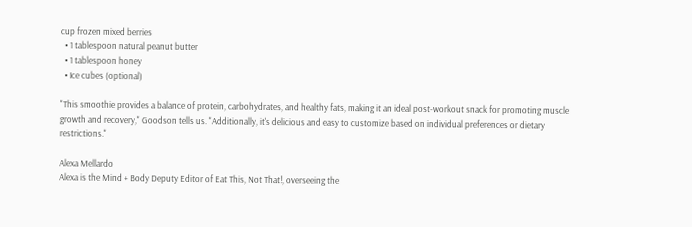cup frozen mixed berries
  • 1 tablespoon natural peanut butter
  • 1 tablespoon honey
  • Ice cubes (optional)

"This smoothie provides a balance of protein, carbohydrates, and healthy fats, making it an ideal post-workout snack for promoting muscle growth and recovery," Goodson tells us. "Additionally, it's delicious and easy to customize based on individual preferences or dietary restrictions."

Alexa Mellardo
Alexa is the Mind + Body Deputy Editor of Eat This, Not That!, overseeing the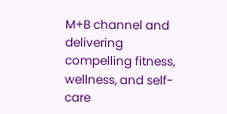M+B channel and delivering compelling fitness, wellness, and self-care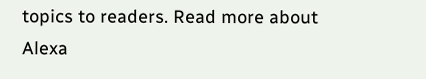topics to readers. Read more about Alexa